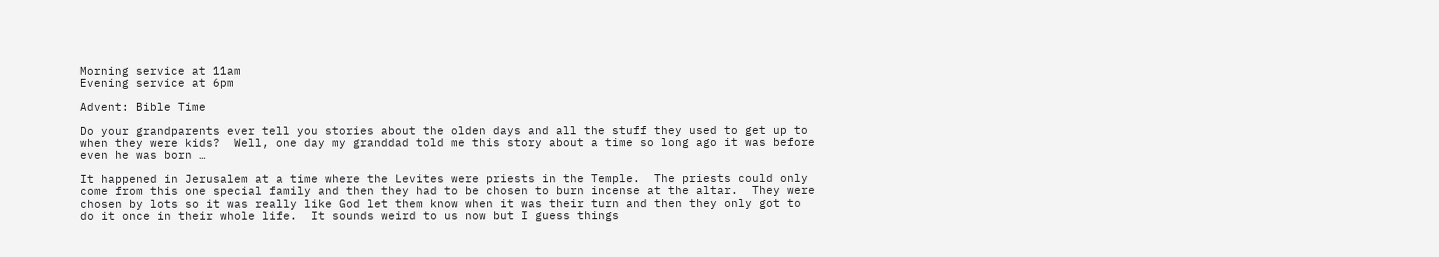Morning service at 11am
Evening service at 6pm

Advent: Bible Time

Do your grandparents ever tell you stories about the olden days and all the stuff they used to get up to when they were kids?  Well, one day my granddad told me this story about a time so long ago it was before even he was born …

It happened in Jerusalem at a time where the Levites were priests in the Temple.  The priests could only come from this one special family and then they had to be chosen to burn incense at the altar.  They were chosen by lots so it was really like God let them know when it was their turn and then they only got to do it once in their whole life.  It sounds weird to us now but I guess things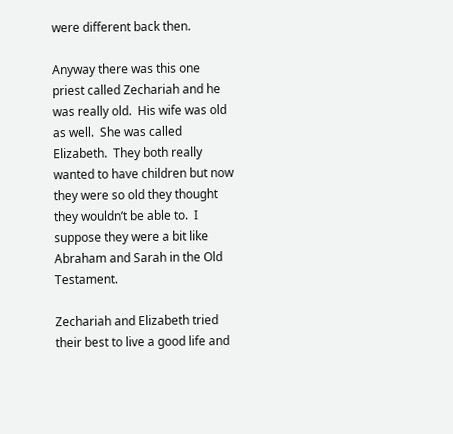were different back then.

Anyway there was this one priest called Zechariah and he was really old.  His wife was old as well.  She was called Elizabeth.  They both really wanted to have children but now they were so old they thought they wouldn’t be able to.  I suppose they were a bit like Abraham and Sarah in the Old Testament.

Zechariah and Elizabeth tried their best to live a good life and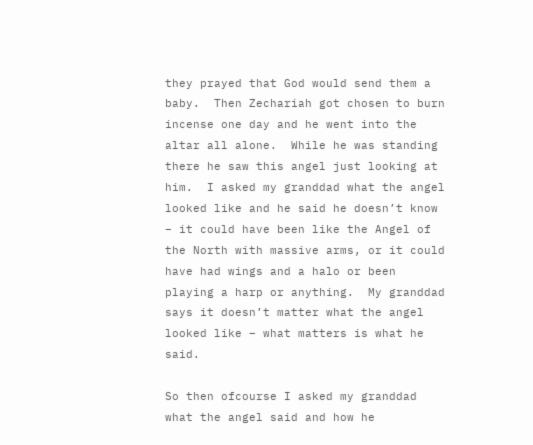they prayed that God would send them a baby.  Then Zechariah got chosen to burn incense one day and he went into the altar all alone.  While he was standing there he saw this angel just looking at him.  I asked my granddad what the angel looked like and he said he doesn’t know – it could have been like the Angel of the North with massive arms, or it could have had wings and a halo or been playing a harp or anything.  My granddad says it doesn’t matter what the angel looked like – what matters is what he said.

So then ofcourse I asked my granddad what the angel said and how he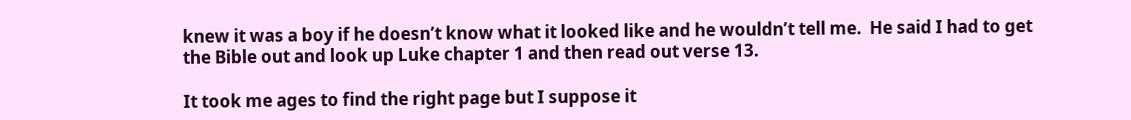knew it was a boy if he doesn’t know what it looked like and he wouldn’t tell me.  He said I had to get the Bible out and look up Luke chapter 1 and then read out verse 13.

It took me ages to find the right page but I suppose it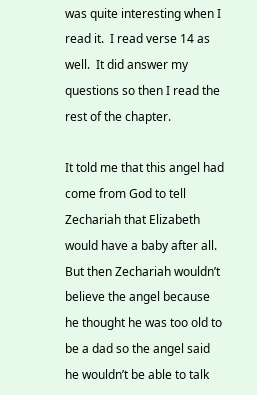was quite interesting when I read it.  I read verse 14 as well.  It did answer my questions so then I read the rest of the chapter.

It told me that this angel had come from God to tell Zechariah that Elizabeth would have a baby after all.  But then Zechariah wouldn’t believe the angel because he thought he was too old to be a dad so the angel said he wouldn’t be able to talk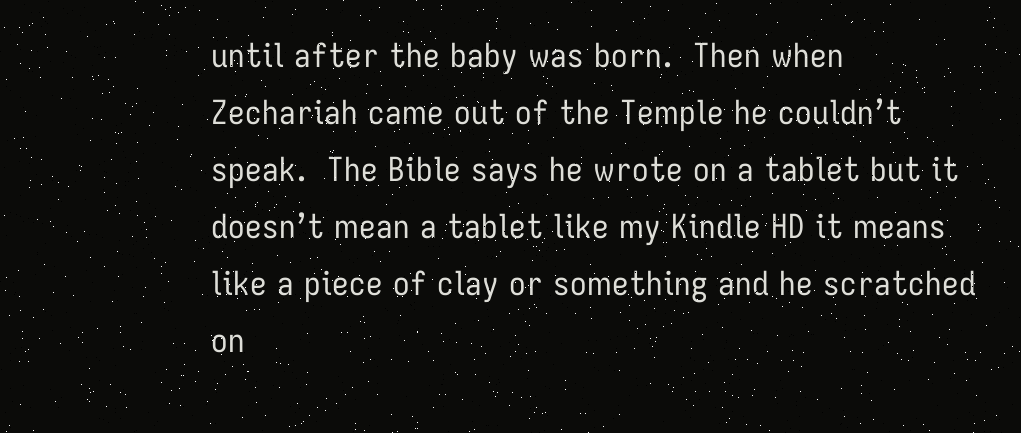until after the baby was born.  Then when Zechariah came out of the Temple he couldn’t speak.  The Bible says he wrote on a tablet but it doesn’t mean a tablet like my Kindle HD it means like a piece of clay or something and he scratched on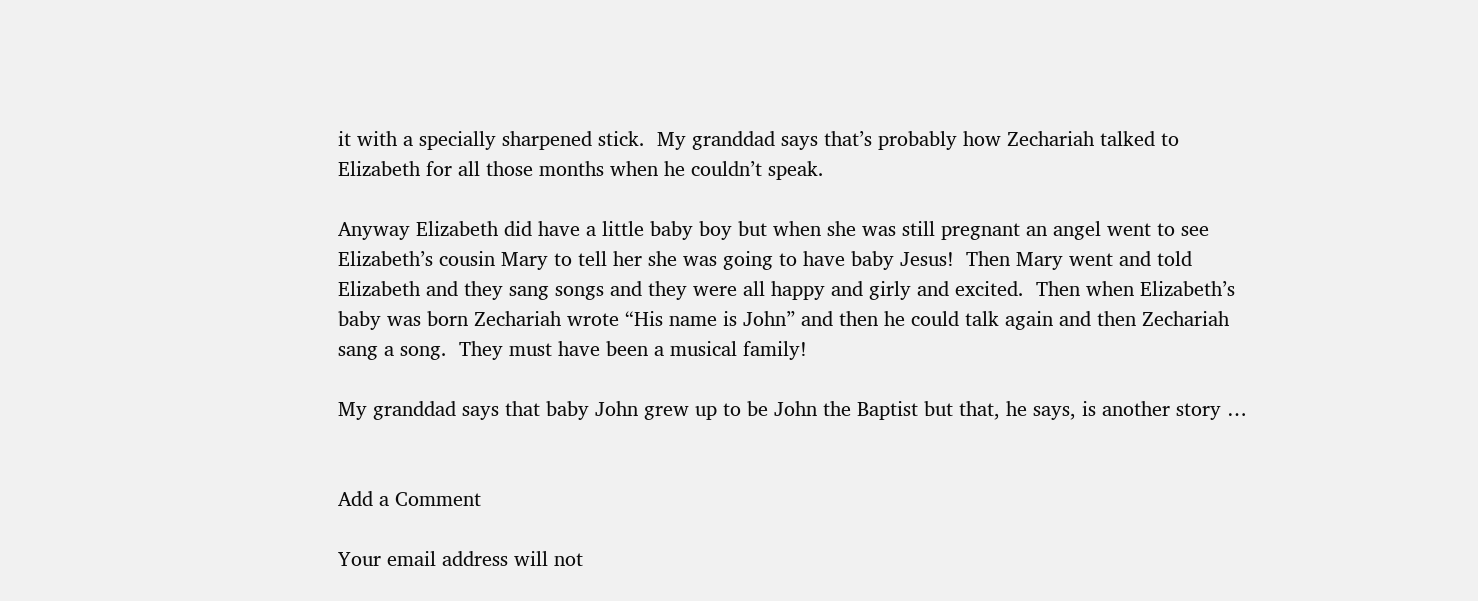it with a specially sharpened stick.  My granddad says that’s probably how Zechariah talked to Elizabeth for all those months when he couldn’t speak.

Anyway Elizabeth did have a little baby boy but when she was still pregnant an angel went to see Elizabeth’s cousin Mary to tell her she was going to have baby Jesus!  Then Mary went and told Elizabeth and they sang songs and they were all happy and girly and excited.  Then when Elizabeth’s baby was born Zechariah wrote “His name is John” and then he could talk again and then Zechariah sang a song.  They must have been a musical family!

My granddad says that baby John grew up to be John the Baptist but that, he says, is another story …


Add a Comment

Your email address will not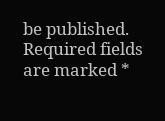be published. Required fields are marked *